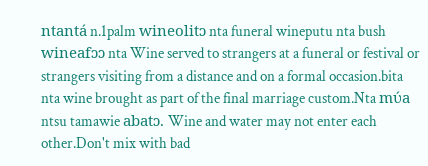ntantá n.1palm wineolitɔ nta funeral wineputu nta bush wineafɔɔ nta Wine served to strangers at a funeral or festival or strangers visiting from a distance and on a formal occasion.bita nta wine brought as part of the final marriage custom.Nta mʋ́a ntsu tamawie abatɔ. Wine and water may not enter each other.Don't mix with bad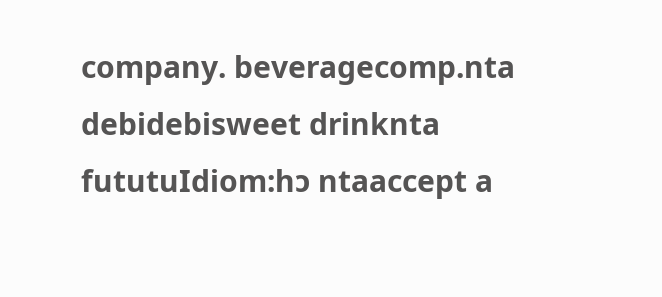company. beveragecomp.nta debidebisweet drinknta fututuIdiom:hɔ ntaaccept a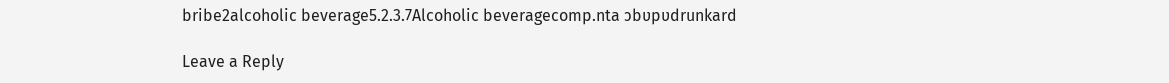bribe2alcoholic beverage5.2.3.7Alcoholic beveragecomp.nta ɔbʋpʋdrunkard

Leave a Reply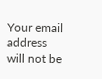Your email address will not be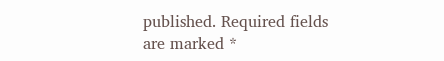published. Required fields are marked *